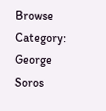Browse Category: George Soros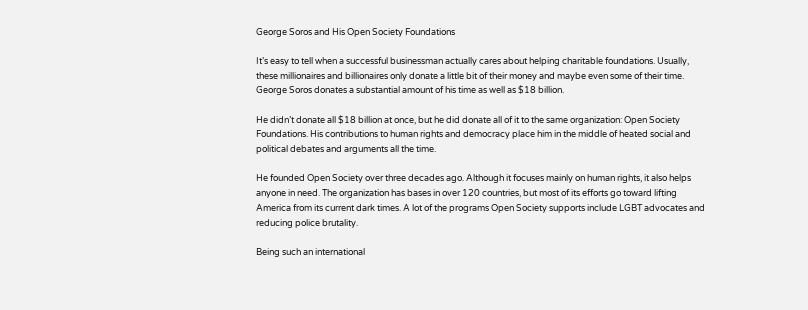George Soros and His Open Society Foundations

It’s easy to tell when a successful businessman actually cares about helping charitable foundations. Usually, these millionaires and billionaires only donate a little bit of their money and maybe even some of their time. George Soros donates a substantial amount of his time as well as $18 billion.

He didn’t donate all $18 billion at once, but he did donate all of it to the same organization: Open Society Foundations. His contributions to human rights and democracy place him in the middle of heated social and political debates and arguments all the time.

He founded Open Society over three decades ago. Although it focuses mainly on human rights, it also helps anyone in need. The organization has bases in over 120 countries, but most of its efforts go toward lifting America from its current dark times. A lot of the programs Open Society supports include LGBT advocates and reducing police brutality.

Being such an international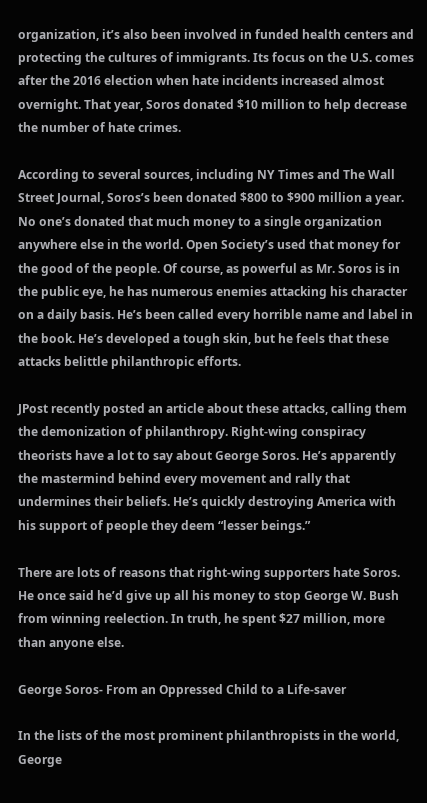organization, it’s also been involved in funded health centers and protecting the cultures of immigrants. Its focus on the U.S. comes after the 2016 election when hate incidents increased almost overnight. That year, Soros donated $10 million to help decrease the number of hate crimes.

According to several sources, including NY Times and The Wall Street Journal, Soros’s been donated $800 to $900 million a year. No one’s donated that much money to a single organization anywhere else in the world. Open Society’s used that money for the good of the people. Of course, as powerful as Mr. Soros is in the public eye, he has numerous enemies attacking his character on a daily basis. He’s been called every horrible name and label in the book. He’s developed a tough skin, but he feels that these attacks belittle philanthropic efforts.

JPost recently posted an article about these attacks, calling them the demonization of philanthropy. Right-wing conspiracy theorists have a lot to say about George Soros. He’s apparently the mastermind behind every movement and rally that undermines their beliefs. He’s quickly destroying America with his support of people they deem “lesser beings.”

There are lots of reasons that right-wing supporters hate Soros. He once said he’d give up all his money to stop George W. Bush from winning reelection. In truth, he spent $27 million, more than anyone else.

George Soros- From an Oppressed Child to a Life-saver

In the lists of the most prominent philanthropists in the world, George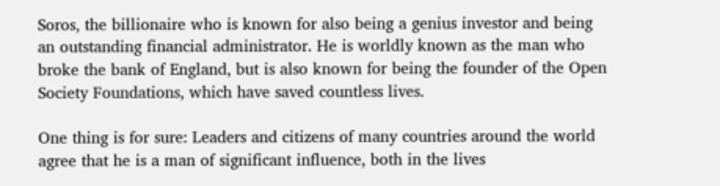Soros, the billionaire who is known for also being a genius investor and being an outstanding financial administrator. He is worldly known as the man who broke the bank of England, but is also known for being the founder of the Open Society Foundations, which have saved countless lives.

One thing is for sure: Leaders and citizens of many countries around the world agree that he is a man of significant influence, both in the lives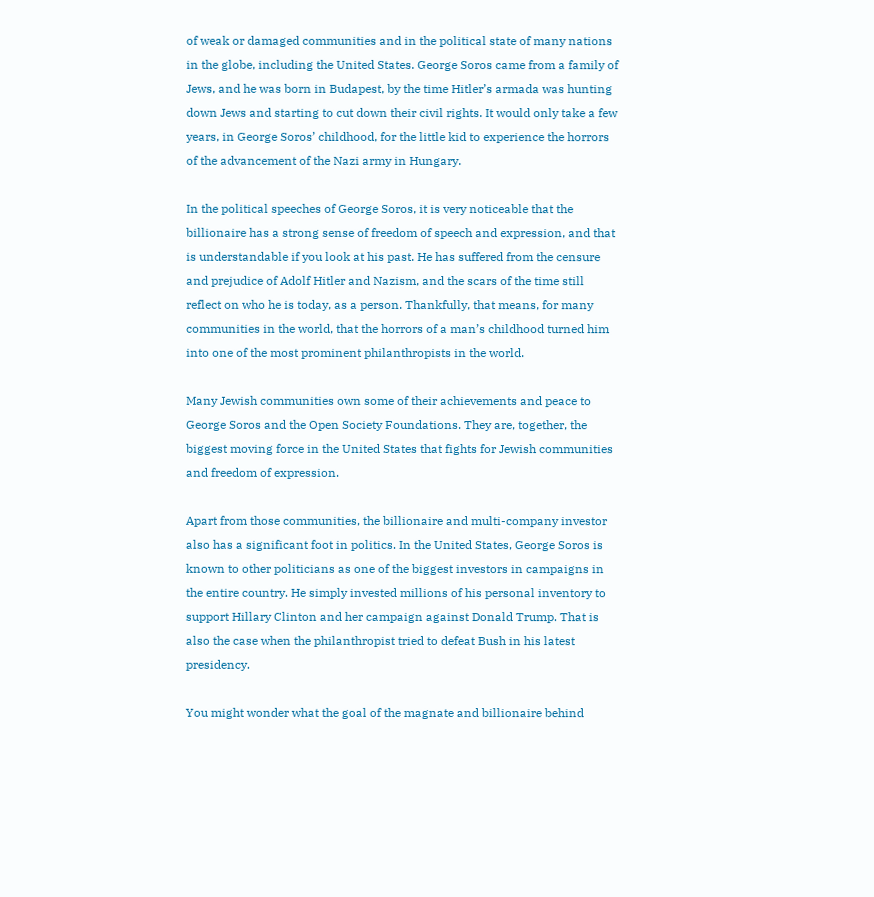of weak or damaged communities and in the political state of many nations in the globe, including the United States. George Soros came from a family of Jews, and he was born in Budapest, by the time Hitler’s armada was hunting down Jews and starting to cut down their civil rights. It would only take a few years, in George Soros’ childhood, for the little kid to experience the horrors of the advancement of the Nazi army in Hungary.

In the political speeches of George Soros, it is very noticeable that the billionaire has a strong sense of freedom of speech and expression, and that is understandable if you look at his past. He has suffered from the censure and prejudice of Adolf Hitler and Nazism, and the scars of the time still reflect on who he is today, as a person. Thankfully, that means, for many communities in the world, that the horrors of a man’s childhood turned him into one of the most prominent philanthropists in the world.

Many Jewish communities own some of their achievements and peace to George Soros and the Open Society Foundations. They are, together, the biggest moving force in the United States that fights for Jewish communities and freedom of expression.

Apart from those communities, the billionaire and multi-company investor also has a significant foot in politics. In the United States, George Soros is known to other politicians as one of the biggest investors in campaigns in the entire country. He simply invested millions of his personal inventory to support Hillary Clinton and her campaign against Donald Trump. That is also the case when the philanthropist tried to defeat Bush in his latest presidency.

You might wonder what the goal of the magnate and billionaire behind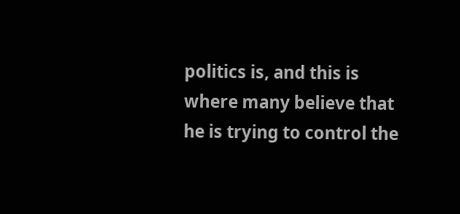politics is, and this is where many believe that he is trying to control the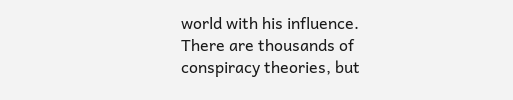world with his influence. There are thousands of conspiracy theories, but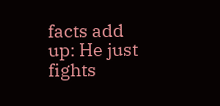facts add up: He just fights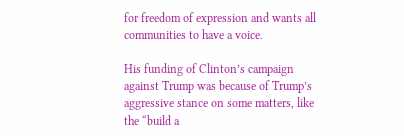for freedom of expression and wants all communities to have a voice.

His funding of Clinton’s campaign against Trump was because of Trump’s aggressive stance on some matters, like the “build a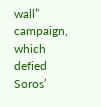wall” campaign, which defied Soros’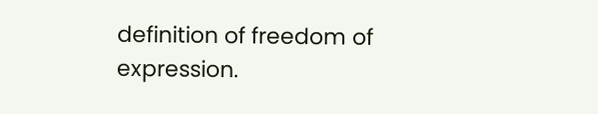definition of freedom of expression.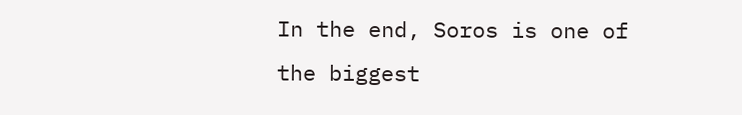In the end, Soros is one of the biggest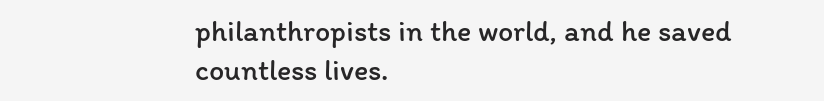philanthropists in the world, and he saved countless lives.